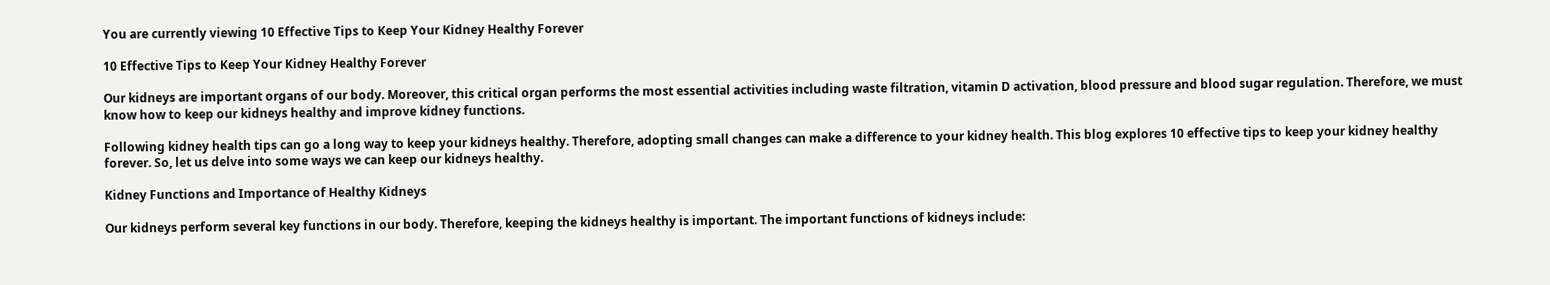You are currently viewing 10 Effective Tips to Keep Your Kidney Healthy Forever

10 Effective Tips to Keep Your Kidney Healthy Forever

Our kidneys are important organs of our body. Moreover, this critical organ performs the most essential activities including waste filtration, vitamin D activation, blood pressure and blood sugar regulation. Therefore, we must know how to keep our kidneys healthy and improve kidney functions.

Following kidney health tips can go a long way to keep your kidneys healthy. Therefore, adopting small changes can make a difference to your kidney health. This blog explores 10 effective tips to keep your kidney healthy forever. So, let us delve into some ways we can keep our kidneys healthy.

Kidney Functions and Importance of Healthy Kidneys

Our kidneys perform several key functions in our body. Therefore, keeping the kidneys healthy is important. The important functions of kidneys include: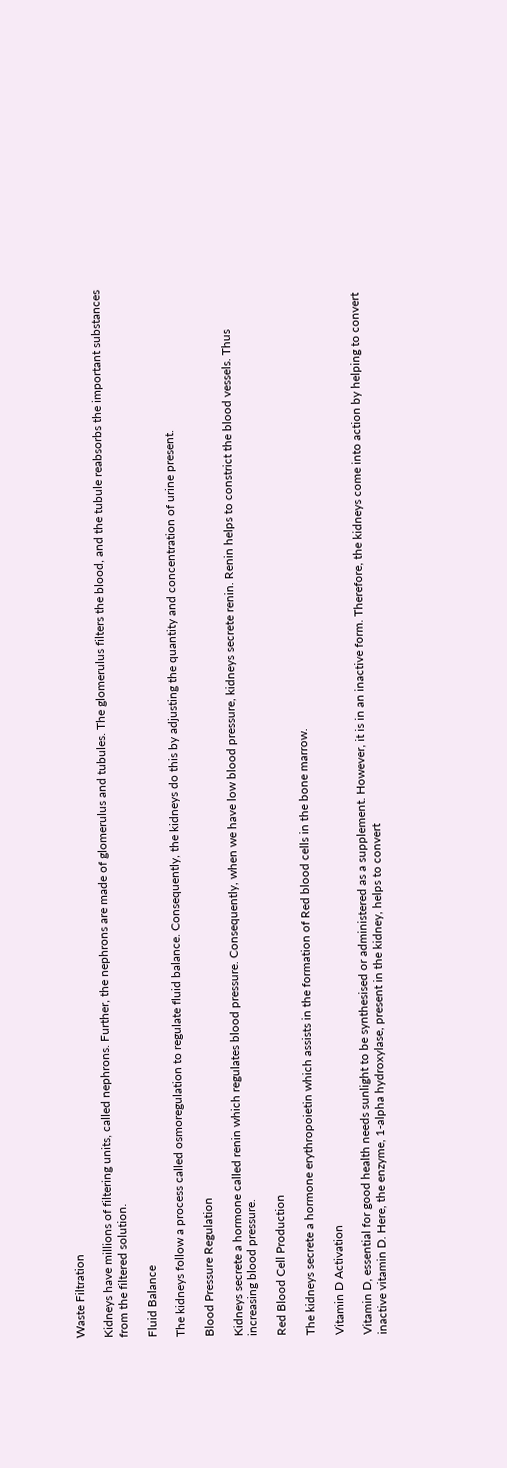Waste Filtration

Kidneys have millions of filtering units, called nephrons. Further, the nephrons are made of glomerulus and tubules. The glomerulus filters the blood, and the tubule reabsorbs the important substances from the filtered solution.

Fluid Balance

The kidneys follow a process called osmoregulation to regulate fluid balance. Consequently, the kidneys do this by adjusting the quantity and concentration of urine present.

Blood Pressure Regulation

Kidneys secrete a hormone called renin which regulates blood pressure. Consequently, when we have low blood pressure, kidneys secrete renin. Renin helps to constrict the blood vessels. Thus increasing blood pressure.

Red Blood Cell Production

The kidneys secrete a hormone erythropoietin which assists in the formation of Red blood cells in the bone marrow.

Vitamin D Activation

Vitamin D, essential for good health needs sunlight to be synthesised or administered as a supplement. However, it is in an inactive form. Therefore, the kidneys come into action by helping to convert inactive vitamin D. Here, the enzyme, 1-alpha hydroxylase, present in the kidney, helps to convert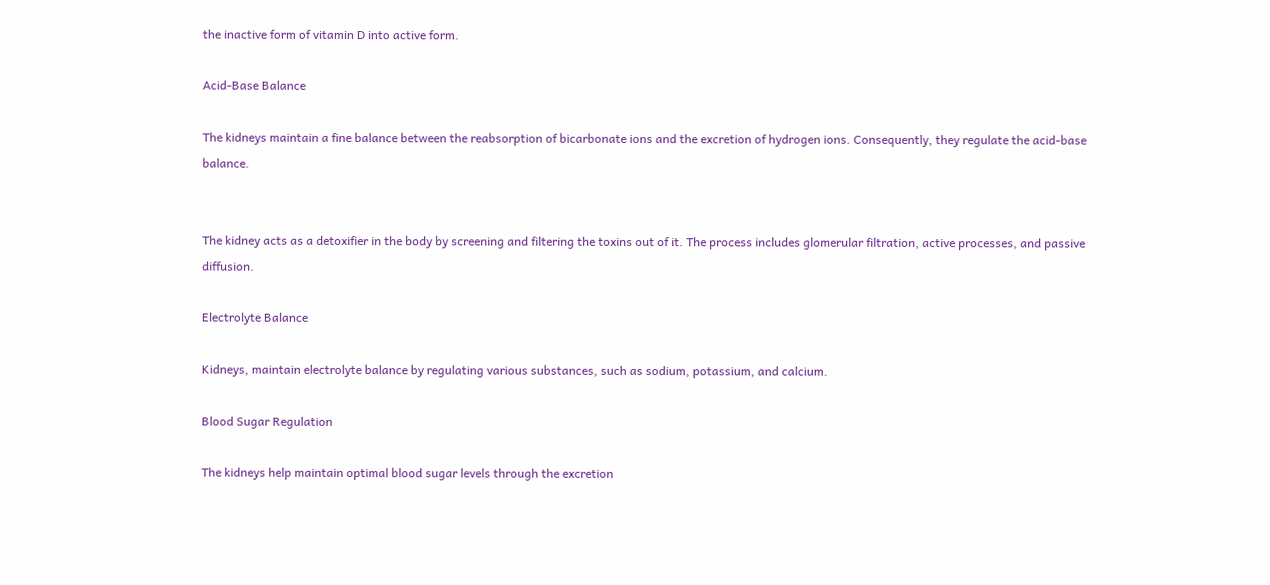the inactive form of vitamin D into active form.

Acid-Base Balance

The kidneys maintain a fine balance between the reabsorption of bicarbonate ions and the excretion of hydrogen ions. Consequently, they regulate the acid-base balance.


The kidney acts as a detoxifier in the body by screening and filtering the toxins out of it. The process includes glomerular filtration, active processes, and passive diffusion.

Electrolyte Balance

Kidneys, maintain electrolyte balance by regulating various substances, such as sodium, potassium, and calcium.

Blood Sugar Regulation

The kidneys help maintain optimal blood sugar levels through the excretion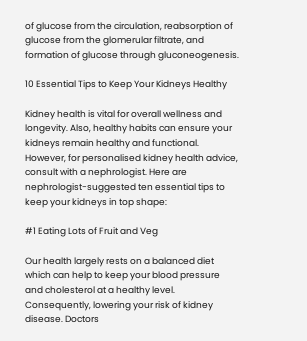of glucose from the circulation, reabsorption of glucose from the glomerular filtrate, and formation of glucose through gluconeogenesis.

10 Essential Tips to Keep Your Kidneys Healthy

Kidney health is vital for overall wellness and longevity. Also, healthy habits can ensure your kidneys remain healthy and functional. However, for personalised kidney health advice, consult with a nephrologist. Here are nephrologist-suggested ten essential tips to keep your kidneys in top shape:

#1 Eating Lots of Fruit and Veg

Our health largely rests on a balanced diet which can help to keep your blood pressure and cholesterol at a healthy level. Consequently, lowering your risk of kidney disease. Doctors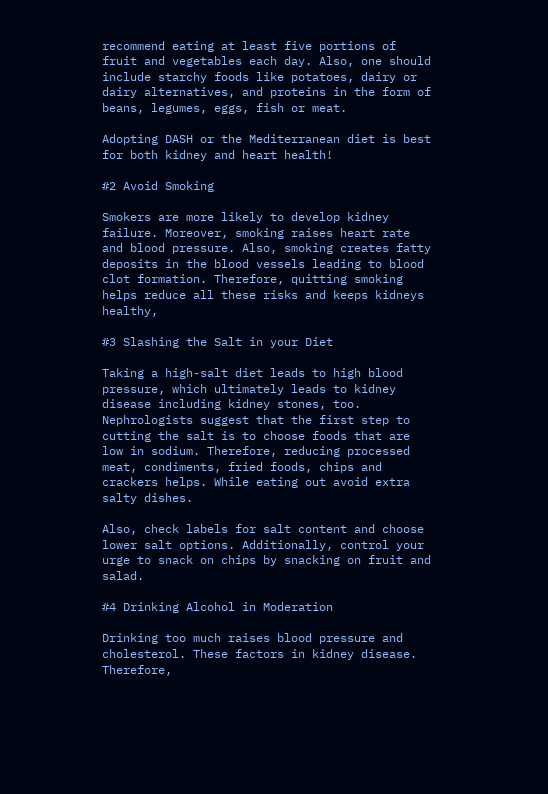recommend eating at least five portions of fruit and vegetables each day. Also, one should include starchy foods like potatoes, dairy or dairy alternatives, and proteins in the form of beans, legumes, eggs, fish or meat.

Adopting DASH or the Mediterranean diet is best for both kidney and heart health!

#2 Avoid Smoking

Smokers are more likely to develop kidney failure. Moreover, smoking raises heart rate and blood pressure. Also, smoking creates fatty deposits in the blood vessels leading to blood clot formation. Therefore, quitting smoking helps reduce all these risks and keeps kidneys healthy,

#3 Slashing the Salt in your Diet

Taking a high-salt diet leads to high blood pressure, which ultimately leads to kidney disease including kidney stones, too. Nephrologists suggest that the first step to cutting the salt is to choose foods that are low in sodium. Therefore, reducing processed meat, condiments, fried foods, chips and crackers helps. While eating out avoid extra salty dishes.

Also, check labels for salt content and choose lower salt options. Additionally, control your urge to snack on chips by snacking on fruit and salad.

#4 Drinking Alcohol in Moderation

Drinking too much raises blood pressure and cholesterol. These factors in kidney disease. Therefore,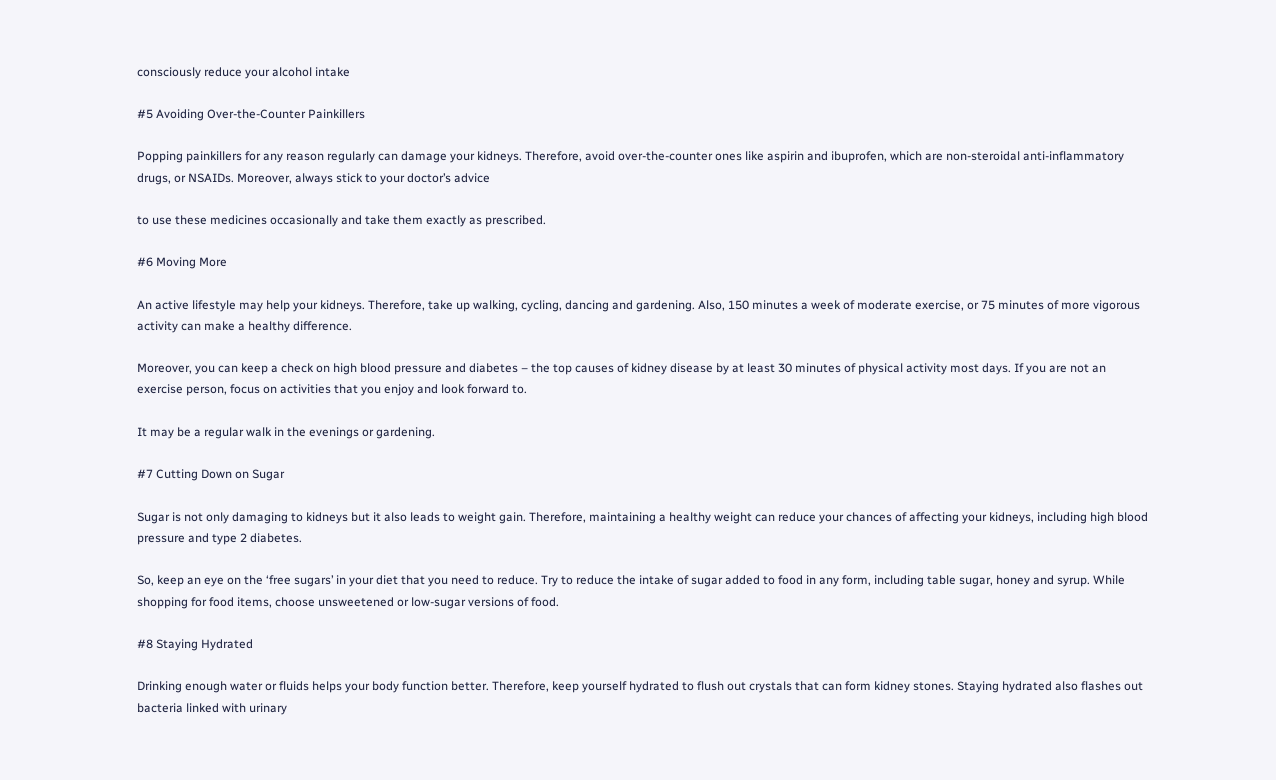consciously reduce your alcohol intake

#5 Avoiding Over-the-Counter Painkillers

Popping painkillers for any reason regularly can damage your kidneys. Therefore, avoid over-the-counter ones like aspirin and ibuprofen, which are non-steroidal anti-inflammatory drugs, or NSAIDs. Moreover, always stick to your doctor’s advice

to use these medicines occasionally and take them exactly as prescribed.

#6 Moving More

An active lifestyle may help your kidneys. Therefore, take up walking, cycling, dancing and gardening. Also, 150 minutes a week of moderate exercise, or 75 minutes of more vigorous activity can make a healthy difference.

Moreover, you can keep a check on high blood pressure and diabetes – the top causes of kidney disease by at least 30 minutes of physical activity most days. If you are not an exercise person, focus on activities that you enjoy and look forward to.

It may be a regular walk in the evenings or gardening.

#7 Cutting Down on Sugar

Sugar is not only damaging to kidneys but it also leads to weight gain. Therefore, maintaining a healthy weight can reduce your chances of affecting your kidneys, including high blood pressure and type 2 diabetes.

So, keep an eye on the ‘free sugars’ in your diet that you need to reduce. Try to reduce the intake of sugar added to food in any form, including table sugar, honey and syrup. While shopping for food items, choose unsweetened or low-sugar versions of food.

#8 Staying Hydrated

Drinking enough water or fluids helps your body function better. Therefore, keep yourself hydrated to flush out crystals that can form kidney stones. Staying hydrated also flashes out bacteria linked with urinary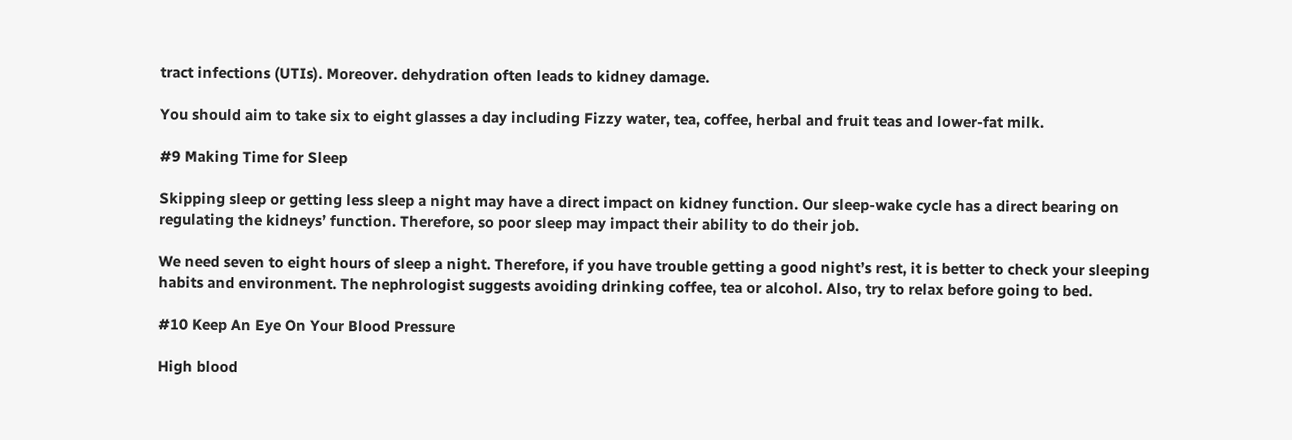tract infections (UTIs). Moreover. dehydration often leads to kidney damage.

You should aim to take six to eight glasses a day including Fizzy water, tea, coffee, herbal and fruit teas and lower-fat milk.

#9 Making Time for Sleep

Skipping sleep or getting less sleep a night may have a direct impact on kidney function. Our sleep-wake cycle has a direct bearing on regulating the kidneys’ function. Therefore, so poor sleep may impact their ability to do their job.

We need seven to eight hours of sleep a night. Therefore, if you have trouble getting a good night’s rest, it is better to check your sleeping habits and environment. The nephrologist suggests avoiding drinking coffee, tea or alcohol. Also, try to relax before going to bed.

#10 Keep An Eye On Your Blood Pressure

High blood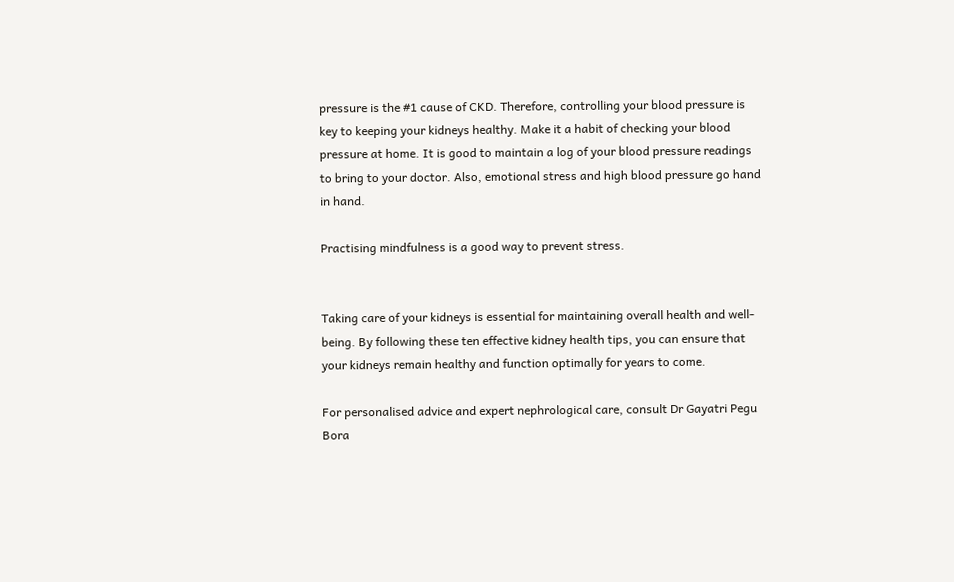pressure is the #1 cause of CKD. Therefore, controlling your blood pressure is key to keeping your kidneys healthy. Make it a habit of checking your blood pressure at home. It is good to maintain a log of your blood pressure readings to bring to your doctor. Also, emotional stress and high blood pressure go hand in hand.

Practising mindfulness is a good way to prevent stress.


Taking care of your kidneys is essential for maintaining overall health and well-being. By following these ten effective kidney health tips, you can ensure that your kidneys remain healthy and function optimally for years to come.

For personalised advice and expert nephrological care, consult Dr Gayatri Pegu Bora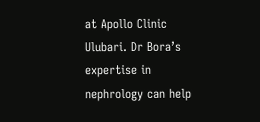at Apollo Clinic Ulubari. Dr Bora’s expertise in nephrology can help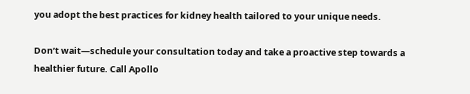you adopt the best practices for kidney health tailored to your unique needs.

Don’t wait—schedule your consultation today and take a proactive step towards a healthier future. Call Apollo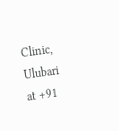Clinic, Ulubari at +91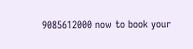9085612000 now to book your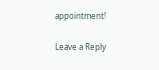appointment!

Leave a Reply